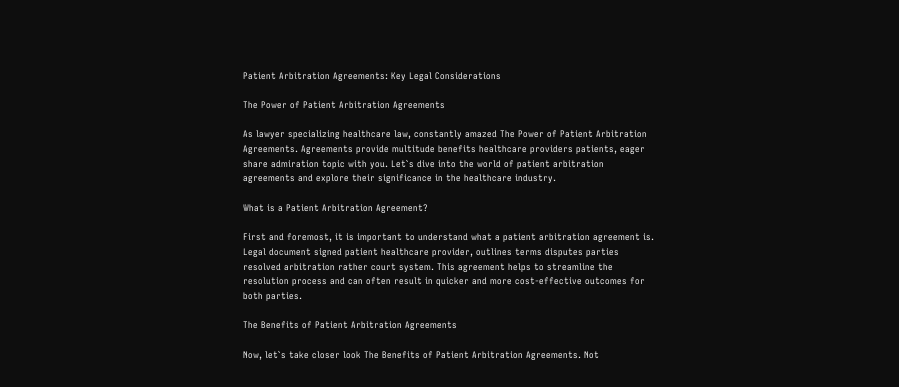Patient Arbitration Agreements: Key Legal Considerations

The Power of Patient Arbitration Agreements

As lawyer specializing healthcare law, constantly amazed The Power of Patient Arbitration Agreements. Agreements provide multitude benefits healthcare providers patients, eager share admiration topic with you. Let`s dive into the world of patient arbitration agreements and explore their significance in the healthcare industry.

What is a Patient Arbitration Agreement?

First and foremost, it is important to understand what a patient arbitration agreement is. Legal document signed patient healthcare provider, outlines terms disputes parties resolved arbitration rather court system. This agreement helps to streamline the resolution process and can often result in quicker and more cost-effective outcomes for both parties.

The Benefits of Patient Arbitration Agreements

Now, let`s take closer look The Benefits of Patient Arbitration Agreements. Not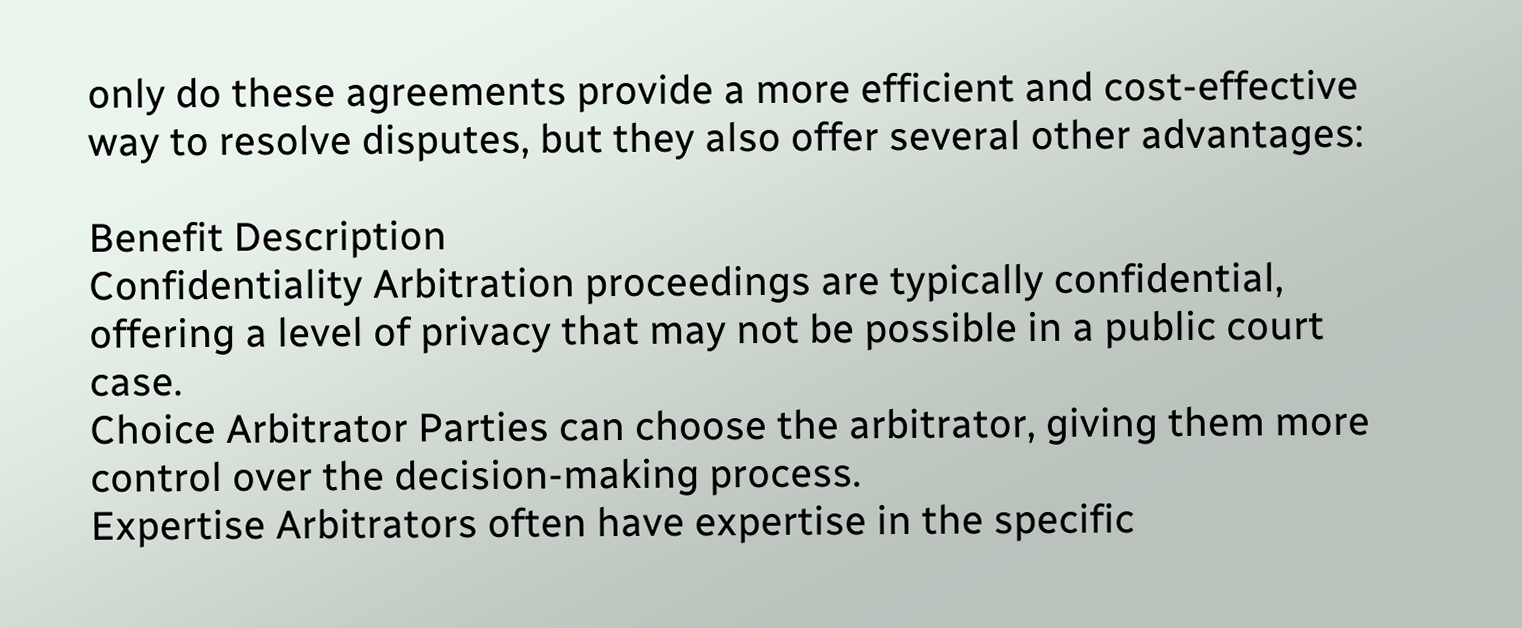only do these agreements provide a more efficient and cost-effective way to resolve disputes, but they also offer several other advantages:

Benefit Description
Confidentiality Arbitration proceedings are typically confidential, offering a level of privacy that may not be possible in a public court case.
Choice Arbitrator Parties can choose the arbitrator, giving them more control over the decision-making process.
Expertise Arbitrators often have expertise in the specific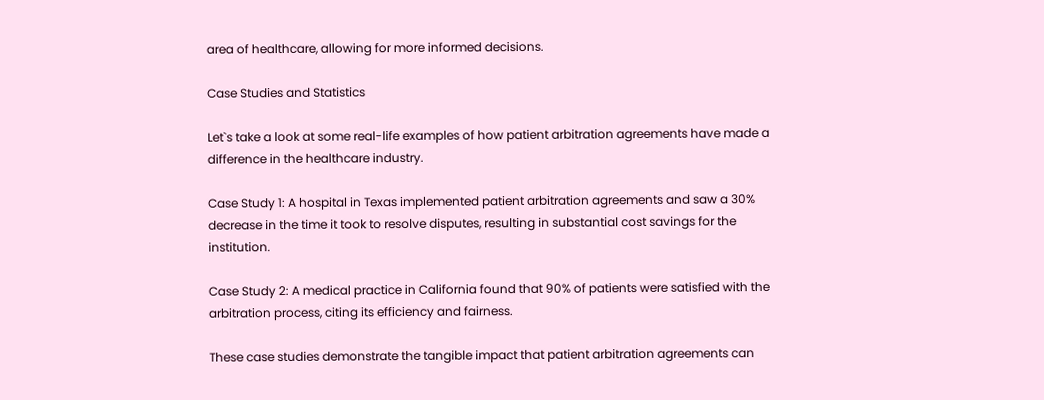area of healthcare, allowing for more informed decisions.

Case Studies and Statistics

Let`s take a look at some real-life examples of how patient arbitration agreements have made a difference in the healthcare industry.

Case Study 1: A hospital in Texas implemented patient arbitration agreements and saw a 30% decrease in the time it took to resolve disputes, resulting in substantial cost savings for the institution.

Case Study 2: A medical practice in California found that 90% of patients were satisfied with the arbitration process, citing its efficiency and fairness.

These case studies demonstrate the tangible impact that patient arbitration agreements can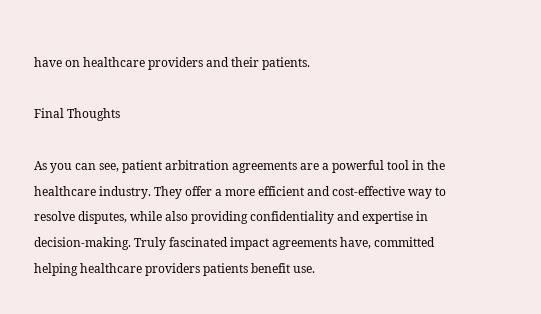have on healthcare providers and their patients.

Final Thoughts

As you can see, patient arbitration agreements are a powerful tool in the healthcare industry. They offer a more efficient and cost-effective way to resolve disputes, while also providing confidentiality and expertise in decision-making. Truly fascinated impact agreements have, committed helping healthcare providers patients benefit use.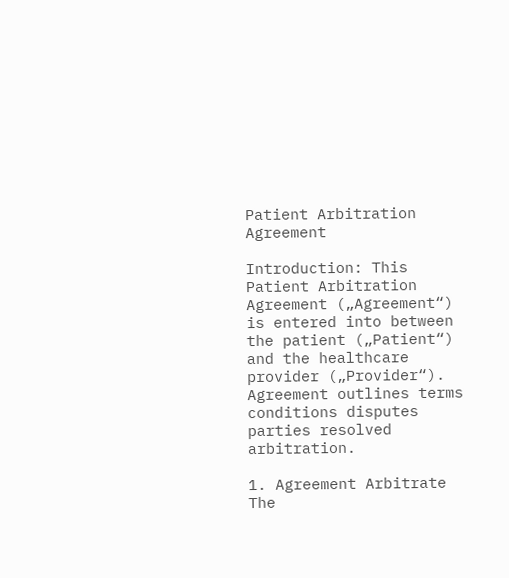Patient Arbitration Agreement

Introduction: This Patient Arbitration Agreement („Agreement“) is entered into between the patient („Patient“) and the healthcare provider („Provider“). Agreement outlines terms conditions disputes parties resolved arbitration.

1. Agreement Arbitrate
The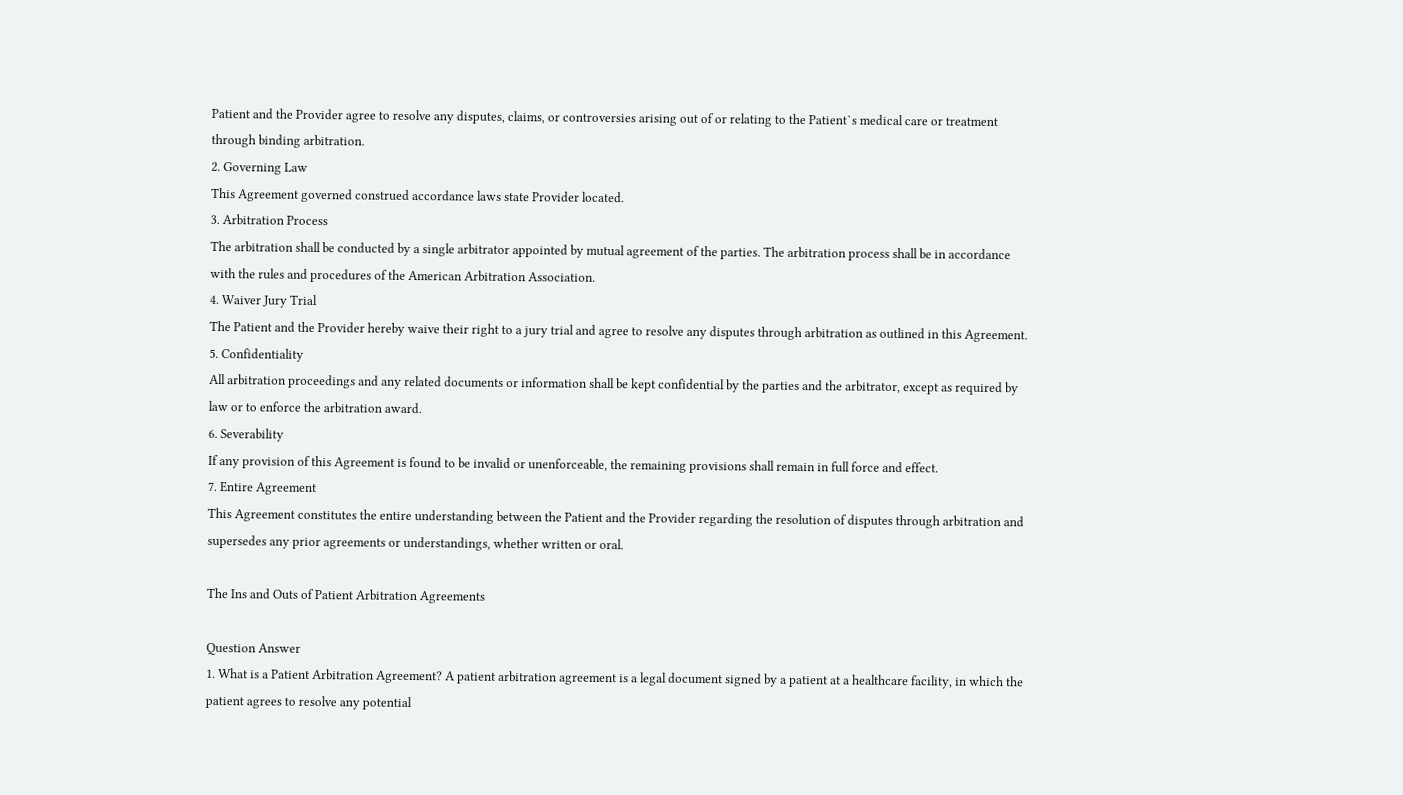Patient and the Provider agree to resolve any disputes, claims, or controversies arising out of or relating to the Patient`s medical care or treatment through binding arbitration.
2. Governing Law
This Agreement governed construed accordance laws state Provider located.
3. Arbitration Process
The arbitration shall be conducted by a single arbitrator appointed by mutual agreement of the parties. The arbitration process shall be in accordance with the rules and procedures of the American Arbitration Association.
4. Waiver Jury Trial
The Patient and the Provider hereby waive their right to a jury trial and agree to resolve any disputes through arbitration as outlined in this Agreement.
5. Confidentiality
All arbitration proceedings and any related documents or information shall be kept confidential by the parties and the arbitrator, except as required by law or to enforce the arbitration award.
6. Severability
If any provision of this Agreement is found to be invalid or unenforceable, the remaining provisions shall remain in full force and effect.
7. Entire Agreement
This Agreement constitutes the entire understanding between the Patient and the Provider regarding the resolution of disputes through arbitration and supersedes any prior agreements or understandings, whether written or oral.

The Ins and Outs of Patient Arbitration Agreements

Question Answer
1. What is a Patient Arbitration Agreement? A patient arbitration agreement is a legal document signed by a patient at a healthcare facility, in which the patient agrees to resolve any potential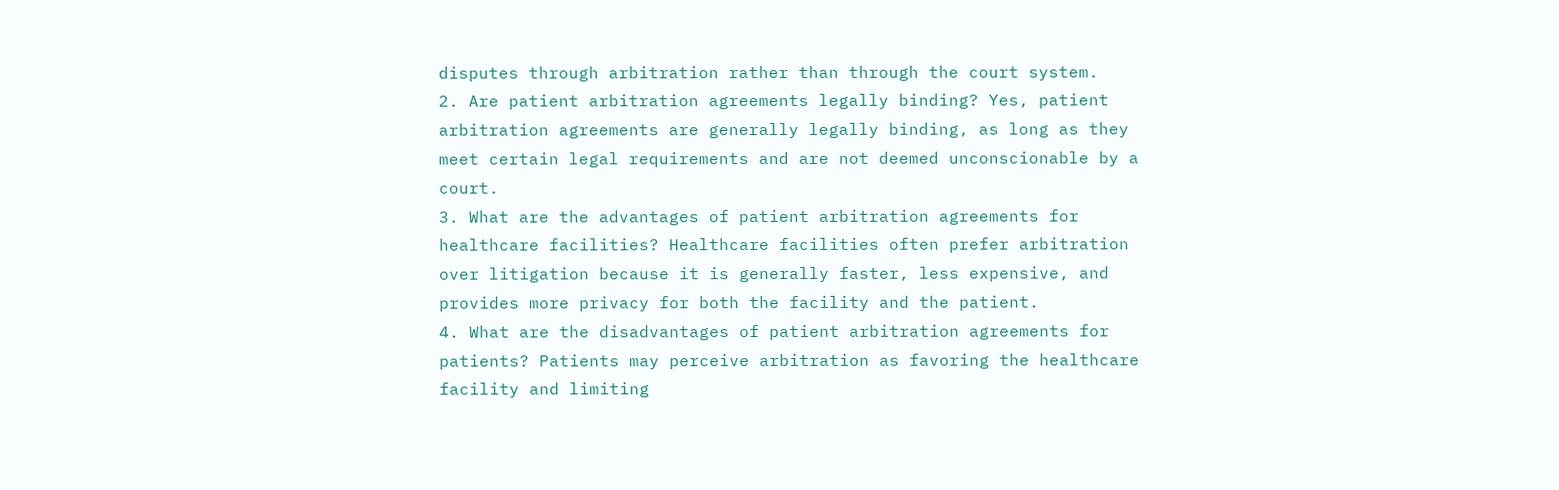disputes through arbitration rather than through the court system.
2. Are patient arbitration agreements legally binding? Yes, patient arbitration agreements are generally legally binding, as long as they meet certain legal requirements and are not deemed unconscionable by a court.
3. What are the advantages of patient arbitration agreements for healthcare facilities? Healthcare facilities often prefer arbitration over litigation because it is generally faster, less expensive, and provides more privacy for both the facility and the patient.
4. What are the disadvantages of patient arbitration agreements for patients? Patients may perceive arbitration as favoring the healthcare facility and limiting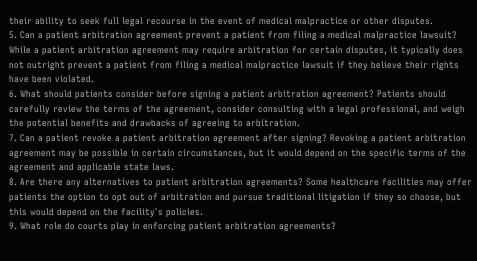their ability to seek full legal recourse in the event of medical malpractice or other disputes.
5. Can a patient arbitration agreement prevent a patient from filing a medical malpractice lawsuit? While a patient arbitration agreement may require arbitration for certain disputes, it typically does not outright prevent a patient from filing a medical malpractice lawsuit if they believe their rights have been violated.
6. What should patients consider before signing a patient arbitration agreement? Patients should carefully review the terms of the agreement, consider consulting with a legal professional, and weigh the potential benefits and drawbacks of agreeing to arbitration.
7. Can a patient revoke a patient arbitration agreement after signing? Revoking a patient arbitration agreement may be possible in certain circumstances, but it would depend on the specific terms of the agreement and applicable state laws.
8. Are there any alternatives to patient arbitration agreements? Some healthcare facilities may offer patients the option to opt out of arbitration and pursue traditional litigation if they so choose, but this would depend on the facility`s policies.
9. What role do courts play in enforcing patient arbitration agreements?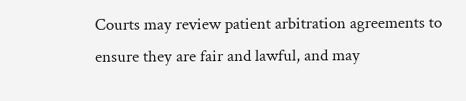Courts may review patient arbitration agreements to ensure they are fair and lawful, and may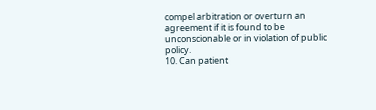compel arbitration or overturn an agreement if it is found to be unconscionable or in violation of public policy.
10. Can patient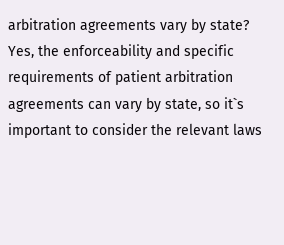arbitration agreements vary by state? Yes, the enforceability and specific requirements of patient arbitration agreements can vary by state, so it`s important to consider the relevant laws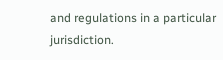and regulations in a particular jurisdiction.